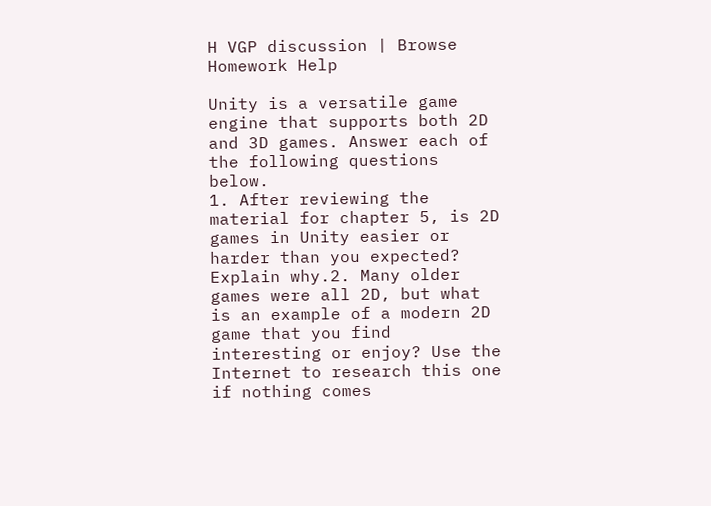H VGP discussion | Browse Homework Help

Unity is a versatile game engine that supports both 2D and 3D games. Answer each of the following questions below.
1. After reviewing the material for chapter 5, is 2D games in Unity easier or harder than you expected? Explain why.2. Many older games were all 2D, but what is an example of a modern 2D game that you find interesting or enjoy? Use the Internet to research this one if nothing comes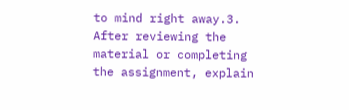to mind right away.3. After reviewing the material or completing the assignment, explain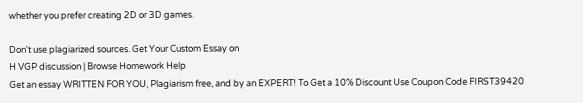whether you prefer creating 2D or 3D games.

Don't use plagiarized sources. Get Your Custom Essay on
H VGP discussion | Browse Homework Help
Get an essay WRITTEN FOR YOU, Plagiarism free, and by an EXPERT! To Get a 10% Discount Use Coupon Code FIRST39420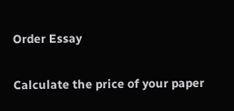Order Essay

Calculate the price of your paper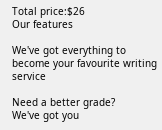Total price:$26
Our features

We've got everything to become your favourite writing service

Need a better grade?
We've got you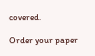covered.

Order your paper